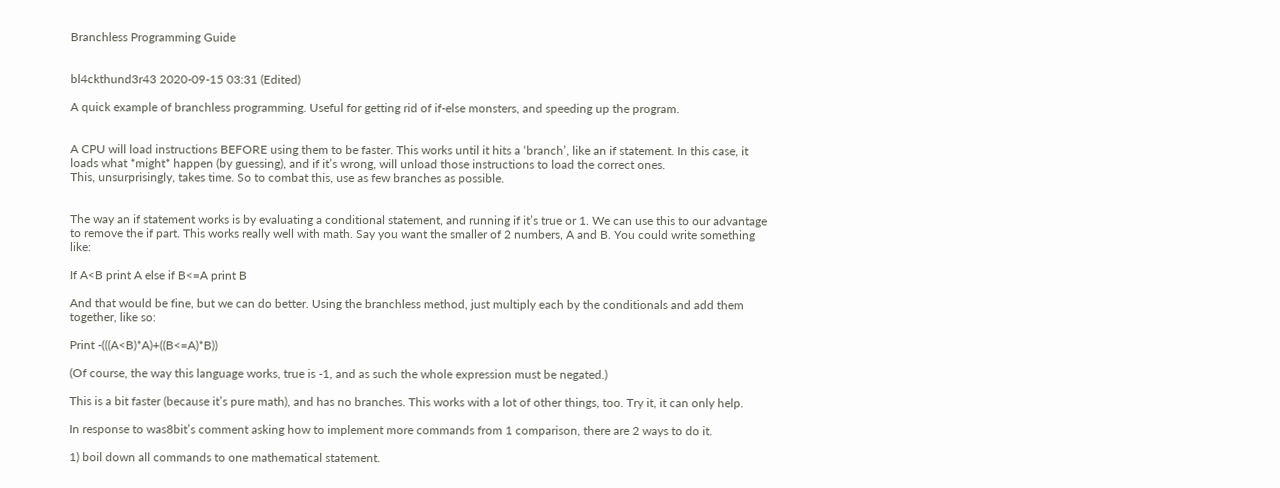Branchless Programming Guide


bl4ckthund3r43 2020-09-15 03:31 (Edited)

A quick example of branchless programming. Useful for getting rid of if-else monsters, and speeding up the program.


A CPU will load instructions BEFORE using them to be faster. This works until it hits a ‘branch’, like an if statement. In this case, it loads what *might* happen (by guessing), and if it’s wrong, will unload those instructions to load the correct ones.
This, unsurprisingly, takes time. So to combat this, use as few branches as possible.


The way an if statement works is by evaluating a conditional statement, and running if it’s true or 1. We can use this to our advantage to remove the if part. This works really well with math. Say you want the smaller of 2 numbers, A and B. You could write something like:

If A<B print A else if B<=A print B

And that would be fine, but we can do better. Using the branchless method, just multiply each by the conditionals and add them together, like so:

Print -(((A<B)*A)+((B<=A)*B))

(Of course, the way this language works, true is -1, and as such the whole expression must be negated.)

This is a bit faster (because it’s pure math), and has no branches. This works with a lot of other things, too. Try it, it can only help.

In response to was8bit’s comment asking how to implement more commands from 1 comparison, there are 2 ways to do it.

1) boil down all commands to one mathematical statement.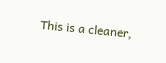This is a cleaner,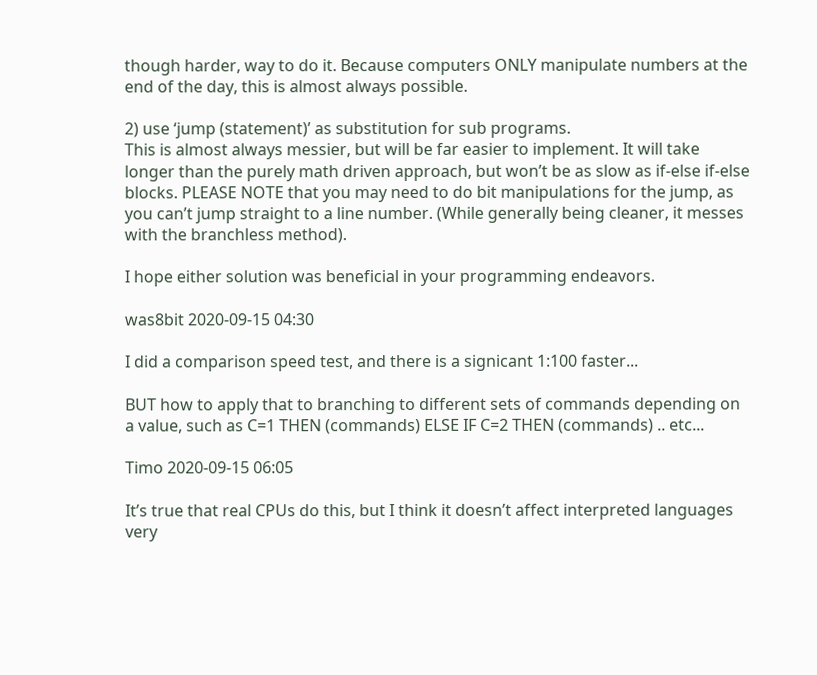though harder, way to do it. Because computers ONLY manipulate numbers at the end of the day, this is almost always possible.

2) use ‘jump (statement)’ as substitution for sub programs.
This is almost always messier, but will be far easier to implement. It will take longer than the purely math driven approach, but won’t be as slow as if-else if-else blocks. PLEASE NOTE that you may need to do bit manipulations for the jump, as you can’t jump straight to a line number. (While generally being cleaner, it messes with the branchless method).

I hope either solution was beneficial in your programming endeavors.

was8bit 2020-09-15 04:30

I did a comparison speed test, and there is a signicant 1:100 faster...

BUT how to apply that to branching to different sets of commands depending on a value, such as C=1 THEN (commands) ELSE IF C=2 THEN (commands) .. etc...

Timo 2020-09-15 06:05

It’s true that real CPUs do this, but I think it doesn’t affect interpreted languages very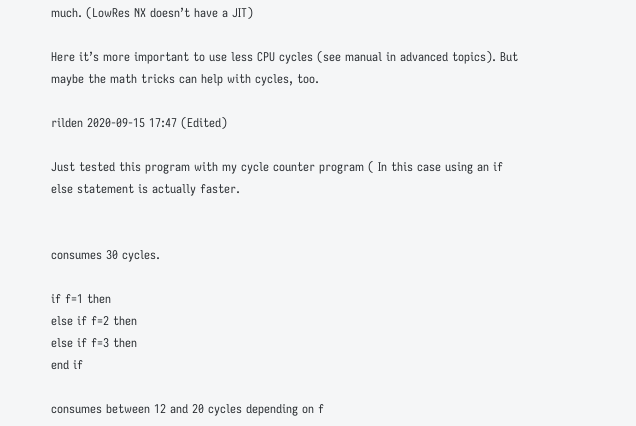much. (LowRes NX doesn’t have a JIT)

Here it’s more important to use less CPU cycles (see manual in advanced topics). But maybe the math tricks can help with cycles, too.

rilden 2020-09-15 17:47 (Edited)

Just tested this program with my cycle counter program ( In this case using an if else statement is actually faster.


consumes 30 cycles.

if f=1 then
else if f=2 then
else if f=3 then
end if

consumes between 12 and 20 cycles depending on f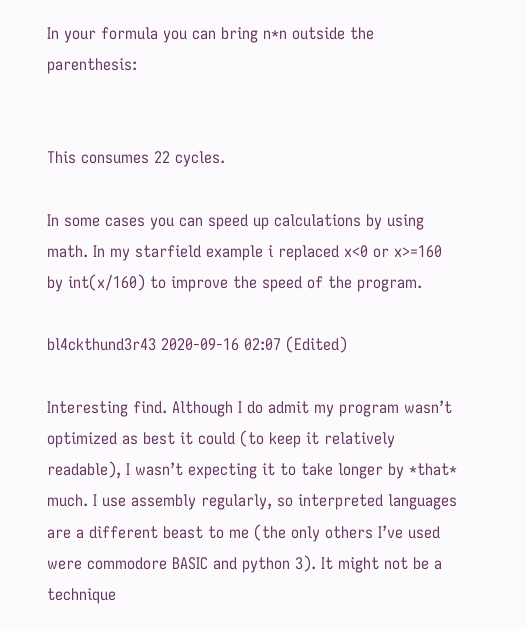In your formula you can bring n*n outside the parenthesis:


This consumes 22 cycles.

In some cases you can speed up calculations by using math. In my starfield example i replaced x<0 or x>=160 by int(x/160) to improve the speed of the program.

bl4ckthund3r43 2020-09-16 02:07 (Edited)

Interesting find. Although I do admit my program wasn’t optimized as best it could (to keep it relatively readable), I wasn’t expecting it to take longer by *that* much. I use assembly regularly, so interpreted languages are a different beast to me (the only others I’ve used were commodore BASIC and python 3). It might not be a technique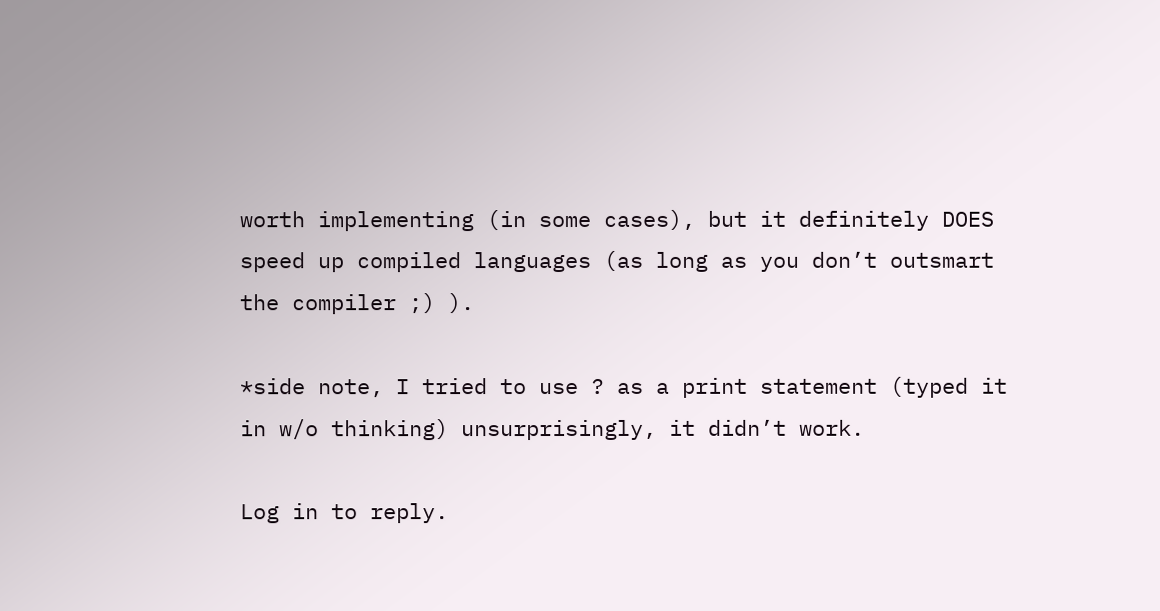worth implementing (in some cases), but it definitely DOES speed up compiled languages (as long as you don’t outsmart the compiler ;) ).

*side note, I tried to use ? as a print statement (typed it in w/o thinking) unsurprisingly, it didn’t work.

Log in to reply.